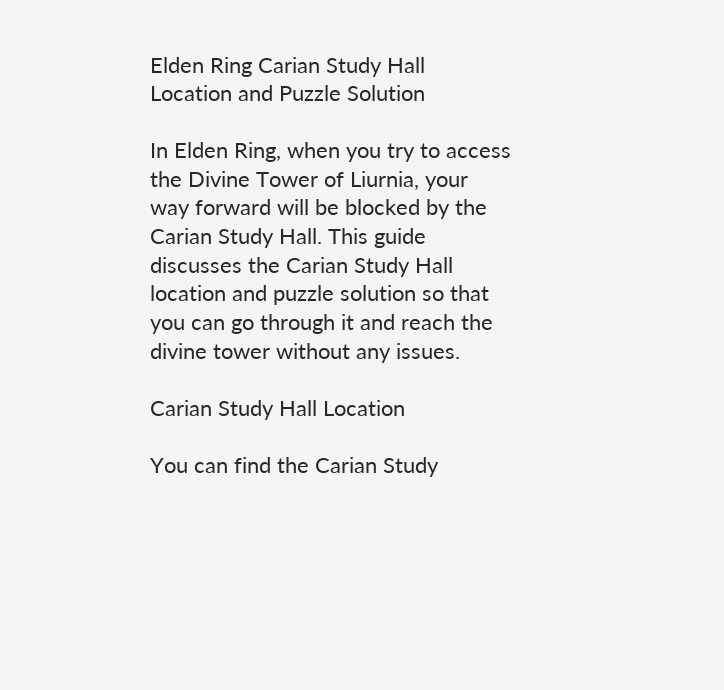Elden Ring Carian Study Hall Location and Puzzle Solution

In Elden Ring, when you try to access the Divine Tower of Liurnia, your way forward will be blocked by the Carian Study Hall. This guide discusses the Carian Study Hall location and puzzle solution so that you can go through it and reach the divine tower without any issues.

Carian Study Hall Location

You can find the Carian Study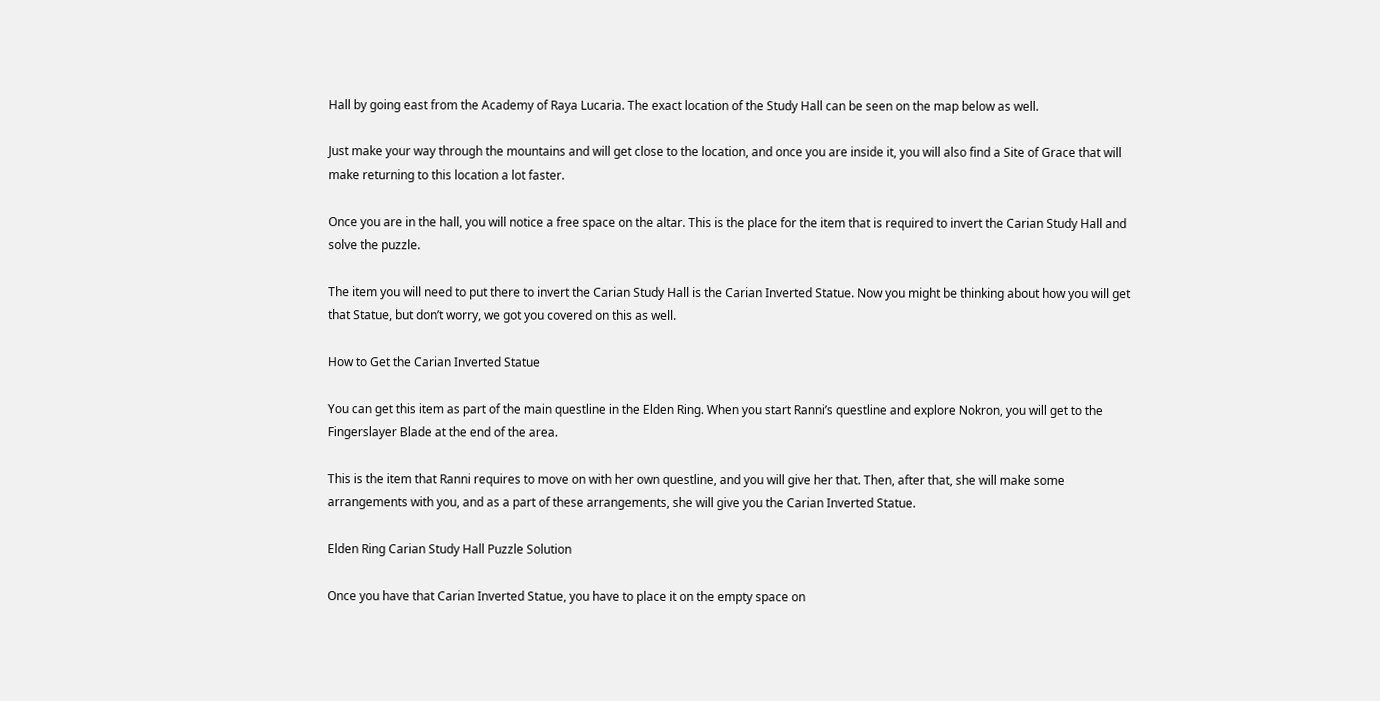Hall by going east from the Academy of Raya Lucaria. The exact location of the Study Hall can be seen on the map below as well.

Just make your way through the mountains and will get close to the location, and once you are inside it, you will also find a Site of Grace that will make returning to this location a lot faster.

Once you are in the hall, you will notice a free space on the altar. This is the place for the item that is required to invert the Carian Study Hall and solve the puzzle.

The item you will need to put there to invert the Carian Study Hall is the Carian Inverted Statue. Now you might be thinking about how you will get that Statue, but don’t worry, we got you covered on this as well.

How to Get the Carian Inverted Statue

You can get this item as part of the main questline in the Elden Ring. When you start Ranni’s questline and explore Nokron, you will get to the Fingerslayer Blade at the end of the area.

This is the item that Ranni requires to move on with her own questline, and you will give her that. Then, after that, she will make some arrangements with you, and as a part of these arrangements, she will give you the Carian Inverted Statue.

Elden Ring Carian Study Hall Puzzle Solution

Once you have that Carian Inverted Statue, you have to place it on the empty space on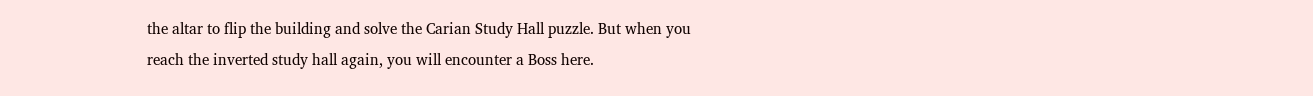the altar to flip the building and solve the Carian Study Hall puzzle. But when you reach the inverted study hall again, you will encounter a Boss here.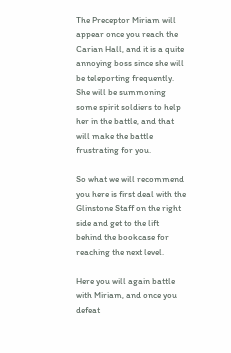The Preceptor Miriam will appear once you reach the Carian Hall, and it is a quite annoying boss since she will be teleporting frequently. She will be summoning some spirit soldiers to help her in the battle, and that will make the battle frustrating for you.

So what we will recommend you here is first deal with the Glinstone Staff on the right side and get to the lift behind the bookcase for reaching the next level.

Here you will again battle with Miriam, and once you defeat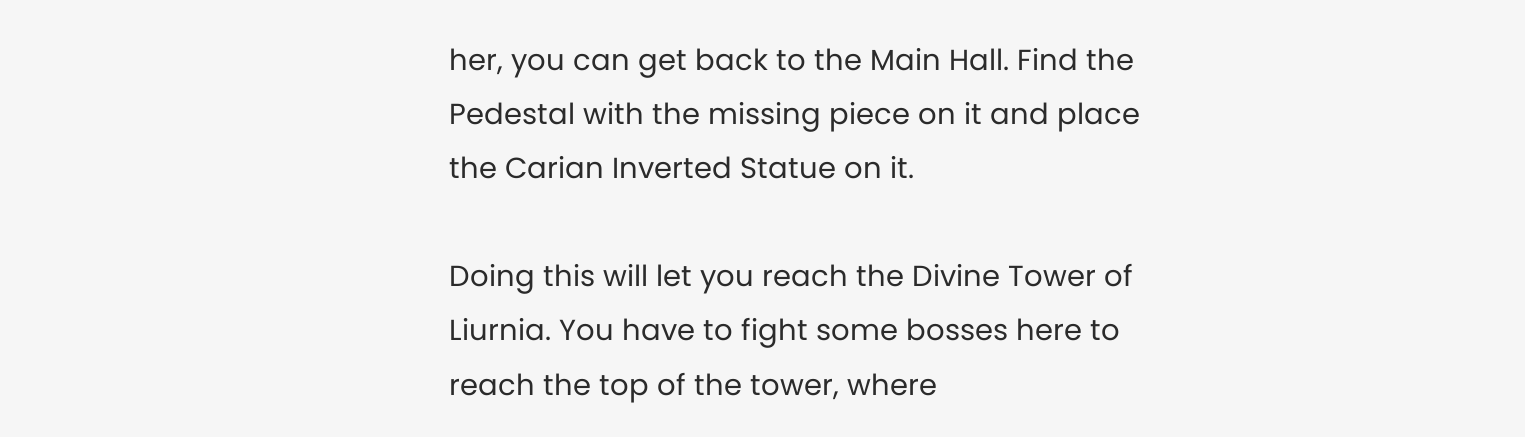her, you can get back to the Main Hall. Find the Pedestal with the missing piece on it and place the Carian Inverted Statue on it.

Doing this will let you reach the Divine Tower of Liurnia. You have to fight some bosses here to reach the top of the tower, where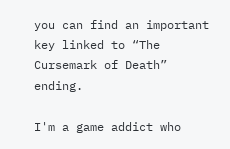you can find an important key linked to “The Cursemark of Death” ending.

I'm a game addict who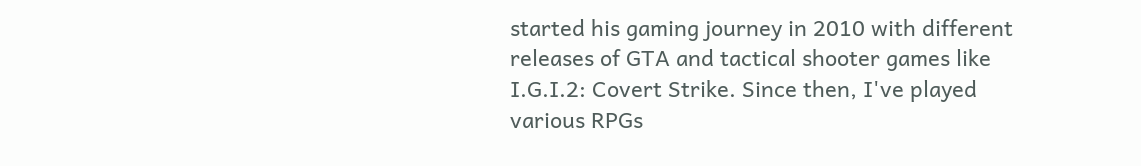started his gaming journey in 2010 with different releases of GTA and tactical shooter games like I.G.I.2: Covert Strike. Since then, I've played various RPGs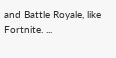and Battle Royale, like Fortnite. ...